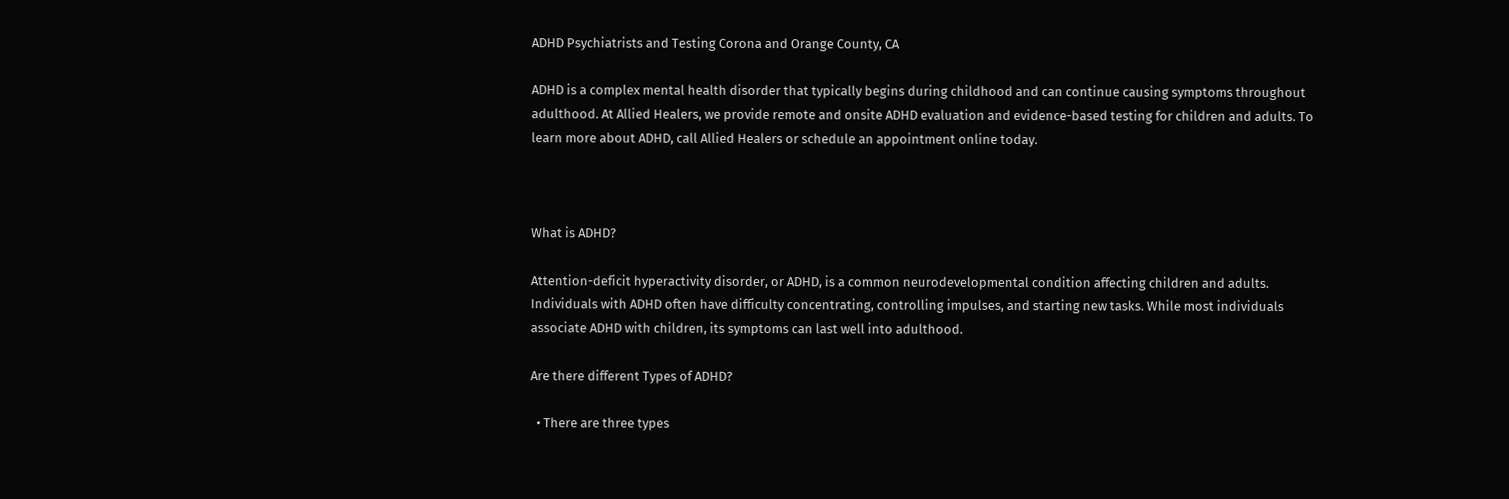ADHD Psychiatrists and Testing Corona and Orange County, CA

ADHD is a complex mental health disorder that typically begins during childhood and can continue causing symptoms throughout adulthood. At Allied Healers, we provide remote and onsite ADHD evaluation and evidence-based testing for children and adults. To learn more about ADHD, call Allied Healers or schedule an appointment online today.



What is ADHD?

Attention-deficit hyperactivity disorder, or ADHD, is a common neurodevelopmental condition affecting children and adults. Individuals with ADHD often have difficulty concentrating, controlling impulses, and starting new tasks. While most individuals associate ADHD with children, its symptoms can last well into adulthood.

Are there different Types of ADHD?

  • There are three types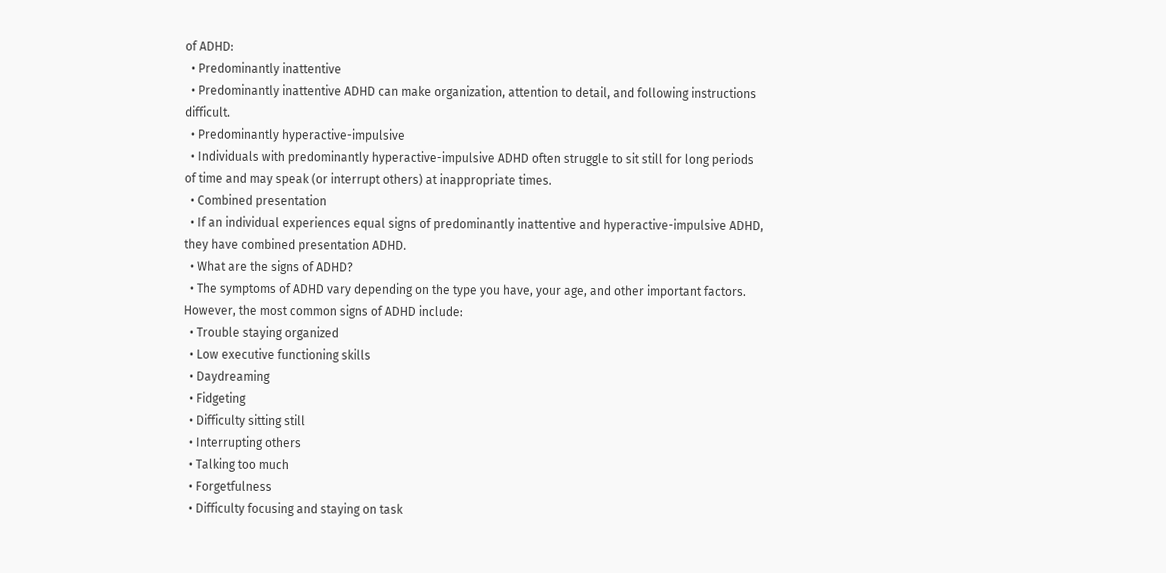of ADHD:
  • Predominantly inattentive
  • Predominantly inattentive ADHD can make organization, attention to detail, and following instructions difficult.
  • Predominantly hyperactive-impulsive
  • Individuals with predominantly hyperactive-impulsive ADHD often struggle to sit still for long periods of time and may speak (or interrupt others) at inappropriate times.
  • Combined presentation
  • If an individual experiences equal signs of predominantly inattentive and hyperactive-impulsive ADHD, they have combined presentation ADHD.
  • What are the signs of ADHD?
  • The symptoms of ADHD vary depending on the type you have, your age, and other important factors. However, the most common signs of ADHD include:
  • Trouble staying organized
  • Low executive functioning skills
  • Daydreaming
  • Fidgeting
  • Difficulty sitting still
  • Interrupting others
  • Talking too much
  • Forgetfulness
  • Difficulty focusing and staying on task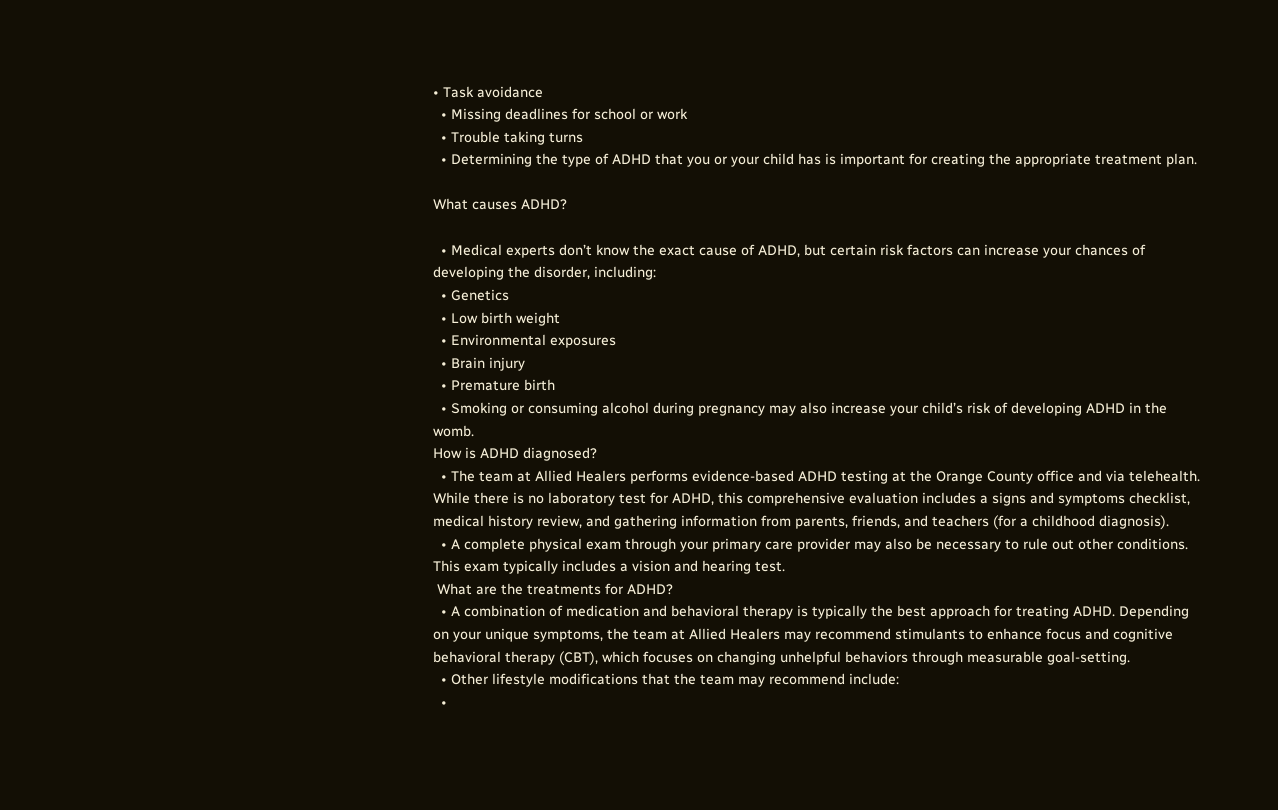• Task avoidance
  • Missing deadlines for school or work
  • Trouble taking turns
  • Determining the type of ADHD that you or your child has is important for creating the appropriate treatment plan.

What causes ADHD?

  • Medical experts don’t know the exact cause of ADHD, but certain risk factors can increase your chances of developing the disorder, including:
  • Genetics
  • Low birth weight
  • Environmental exposures
  • Brain injury
  • Premature birth
  • Smoking or consuming alcohol during pregnancy may also increase your child’s risk of developing ADHD in the womb.
How is ADHD diagnosed?
  • The team at Allied Healers performs evidence-based ADHD testing at the Orange County office and via telehealth. While there is no laboratory test for ADHD, this comprehensive evaluation includes a signs and symptoms checklist, medical history review, and gathering information from parents, friends, and teachers (for a childhood diagnosis).
  • A complete physical exam through your primary care provider may also be necessary to rule out other conditions. This exam typically includes a vision and hearing test.
 What are the treatments for ADHD?
  • A combination of medication and behavioral therapy is typically the best approach for treating ADHD. Depending on your unique symptoms, the team at Allied Healers may recommend stimulants to enhance focus and cognitive behavioral therapy (CBT), which focuses on changing unhelpful behaviors through measurable goal-setting.
  • Other lifestyle modifications that the team may recommend include:
  •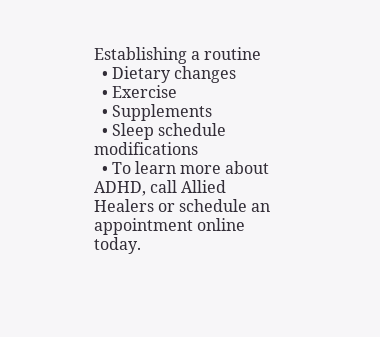Establishing a routine
  • Dietary changes
  • Exercise
  • Supplements
  • Sleep schedule modifications
  • To learn more about ADHD, call Allied Healers or schedule an appointment online today.